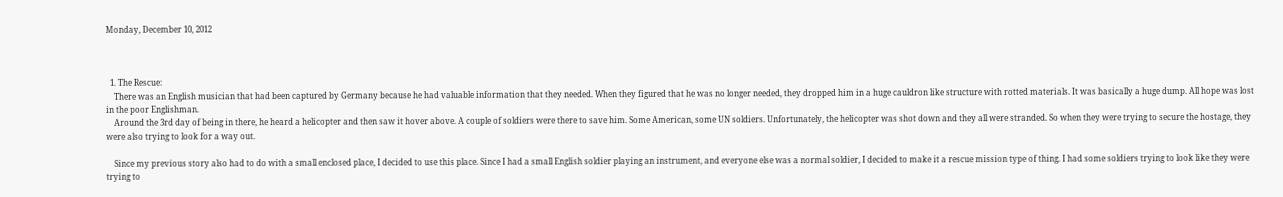Monday, December 10, 2012



  1. The Rescue:
    There was an English musician that had been captured by Germany because he had valuable information that they needed. When they figured that he was no longer needed, they dropped him in a huge cauldron like structure with rotted materials. It was basically a huge dump. All hope was lost in the poor Englishman.
    Around the 3rd day of being in there, he heard a helicopter and then saw it hover above. A couple of soldiers were there to save him. Some American, some UN soldiers. Unfortunately, the helicopter was shot down and they all were stranded. So when they were trying to secure the hostage, they were also trying to look for a way out.

    Since my previous story also had to do with a small enclosed place, I decided to use this place. Since I had a small English soldier playing an instrument, and everyone else was a normal soldier, I decided to make it a rescue mission type of thing. I had some soldiers trying to look like they were trying to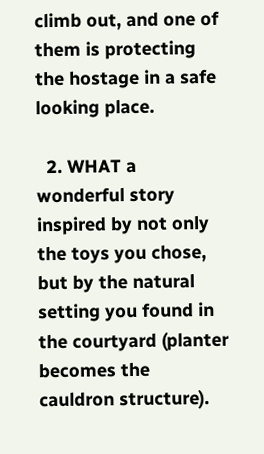climb out, and one of them is protecting the hostage in a safe looking place.

  2. WHAT a wonderful story inspired by not only the toys you chose, but by the natural setting you found in the courtyard (planter becomes the cauldron structure).